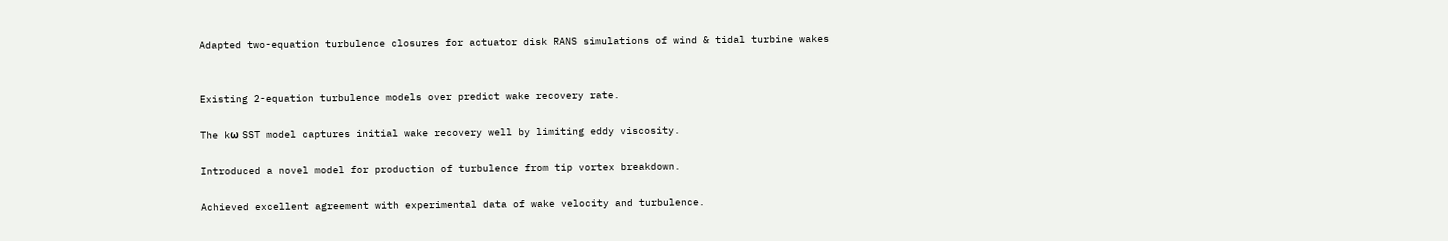Adapted two-equation turbulence closures for actuator disk RANS simulations of wind & tidal turbine wakes


Existing 2-equation turbulence models over predict wake recovery rate.

The kω SST model captures initial wake recovery well by limiting eddy viscosity.

Introduced a novel model for production of turbulence from tip vortex breakdown.

Achieved excellent agreement with experimental data of wake velocity and turbulence.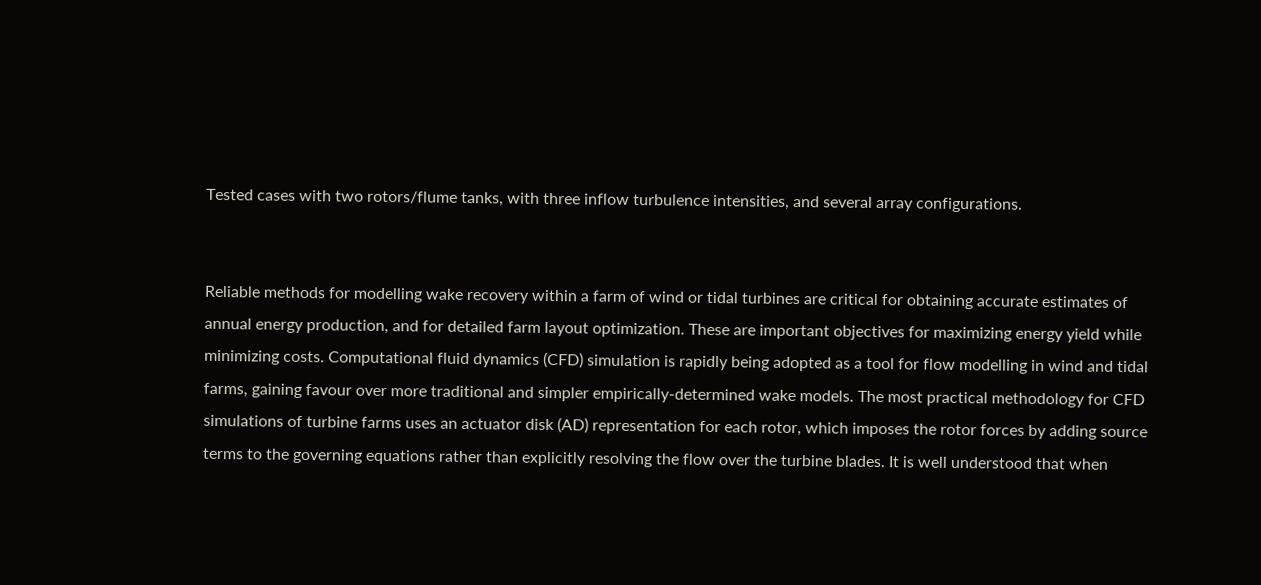Tested cases with two rotors/flume tanks, with three inflow turbulence intensities, and several array configurations.


Reliable methods for modelling wake recovery within a farm of wind or tidal turbines are critical for obtaining accurate estimates of annual energy production, and for detailed farm layout optimization. These are important objectives for maximizing energy yield while minimizing costs. Computational fluid dynamics (CFD) simulation is rapidly being adopted as a tool for flow modelling in wind and tidal farms, gaining favour over more traditional and simpler empirically-determined wake models. The most practical methodology for CFD simulations of turbine farms uses an actuator disk (AD) representation for each rotor, which imposes the rotor forces by adding source terms to the governing equations rather than explicitly resolving the flow over the turbine blades. It is well understood that when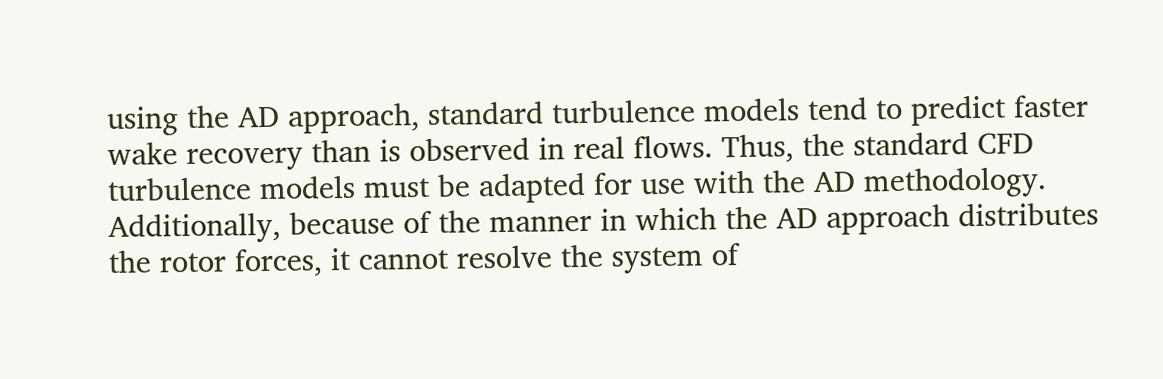using the AD approach, standard turbulence models tend to predict faster wake recovery than is observed in real flows. Thus, the standard CFD turbulence models must be adapted for use with the AD methodology. Additionally, because of the manner in which the AD approach distributes the rotor forces, it cannot resolve the system of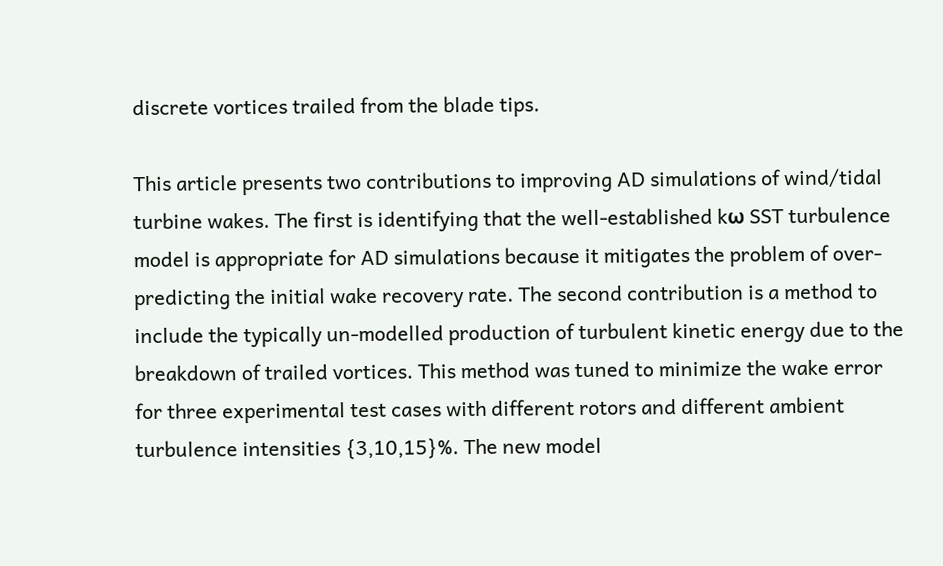discrete vortices trailed from the blade tips.

This article presents two contributions to improving AD simulations of wind/tidal turbine wakes. The first is identifying that the well-established kω SST turbulence model is appropriate for AD simulations because it mitigates the problem of over-predicting the initial wake recovery rate. The second contribution is a method to include the typically un-modelled production of turbulent kinetic energy due to the breakdown of trailed vortices. This method was tuned to minimize the wake error for three experimental test cases with different rotors and different ambient turbulence intensities {3,10,15}%. The new model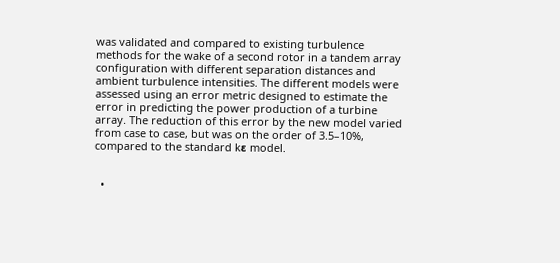was validated and compared to existing turbulence methods for the wake of a second rotor in a tandem array configuration with different separation distances and ambient turbulence intensities. The different models were assessed using an error metric designed to estimate the error in predicting the power production of a turbine array. The reduction of this error by the new model varied from case to case, but was on the order of 3.5–10%, compared to the standard kε model.


  •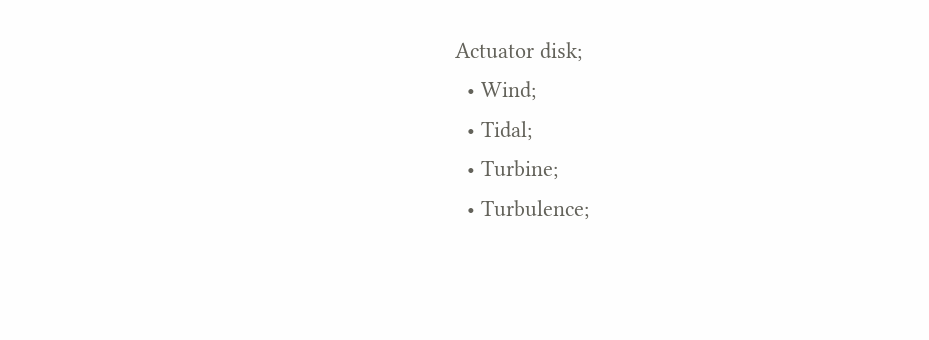Actuator disk;
  • Wind;
  • Tidal;
  • Turbine;
  • Turbulence;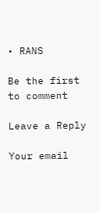• RANS

Be the first to comment

Leave a Reply

Your email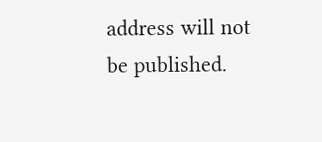address will not be published.